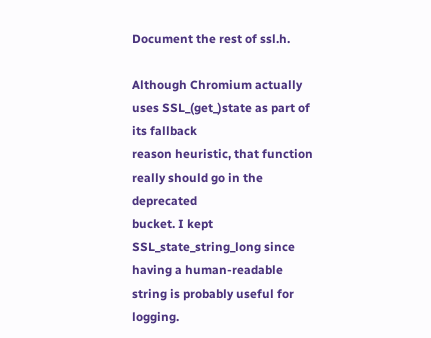Document the rest of ssl.h.

Although Chromium actually uses SSL_(get_)state as part of its fallback
reason heuristic, that function really should go in the deprecated
bucket. I kept SSL_state_string_long since having a human-readable
string is probably useful for logging.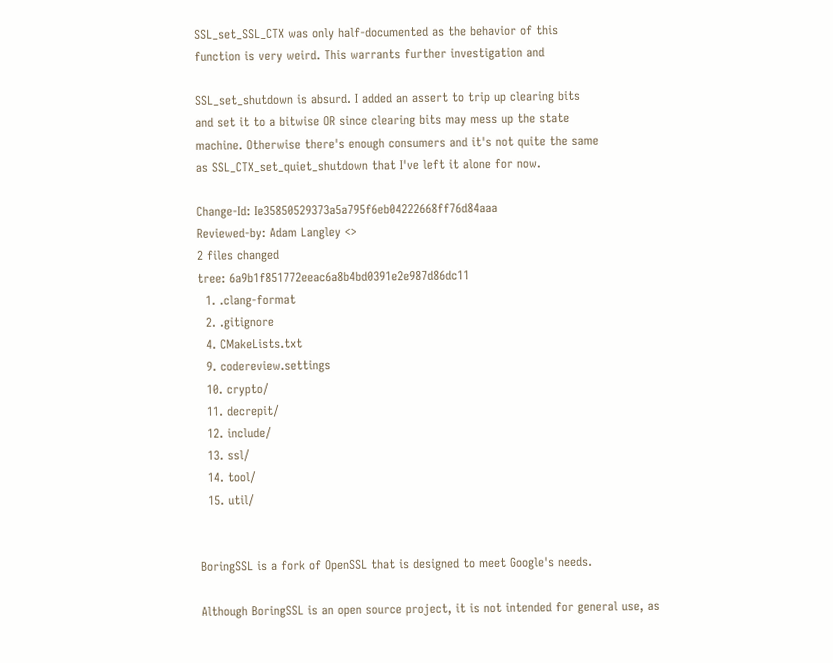SSL_set_SSL_CTX was only half-documented as the behavior of this
function is very weird. This warrants further investigation and

SSL_set_shutdown is absurd. I added an assert to trip up clearing bits
and set it to a bitwise OR since clearing bits may mess up the state
machine. Otherwise there's enough consumers and it's not quite the same
as SSL_CTX_set_quiet_shutdown that I've left it alone for now.

Change-Id: Ie35850529373a5a795f6eb04222668ff76d84aaa
Reviewed-by: Adam Langley <>
2 files changed
tree: 6a9b1f851772eeac6a8b4bd0391e2e987d86dc11
  1. .clang-format
  2. .gitignore
  4. CMakeLists.txt
  9. codereview.settings
  10. crypto/
  11. decrepit/
  12. include/
  13. ssl/
  14. tool/
  15. util/


BoringSSL is a fork of OpenSSL that is designed to meet Google's needs.

Although BoringSSL is an open source project, it is not intended for general use, as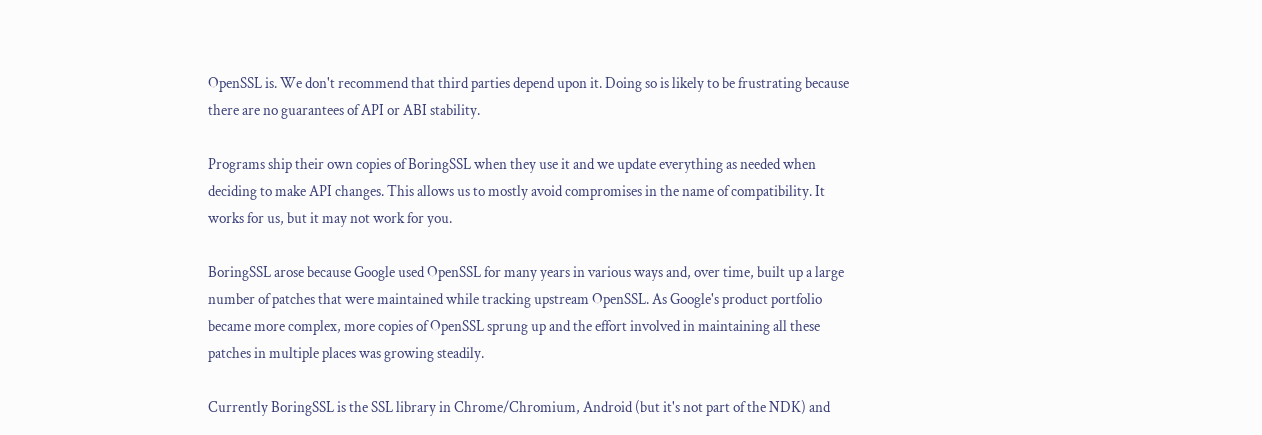OpenSSL is. We don't recommend that third parties depend upon it. Doing so is likely to be frustrating because there are no guarantees of API or ABI stability.

Programs ship their own copies of BoringSSL when they use it and we update everything as needed when deciding to make API changes. This allows us to mostly avoid compromises in the name of compatibility. It works for us, but it may not work for you.

BoringSSL arose because Google used OpenSSL for many years in various ways and, over time, built up a large number of patches that were maintained while tracking upstream OpenSSL. As Google's product portfolio became more complex, more copies of OpenSSL sprung up and the effort involved in maintaining all these patches in multiple places was growing steadily.

Currently BoringSSL is the SSL library in Chrome/Chromium, Android (but it's not part of the NDK) and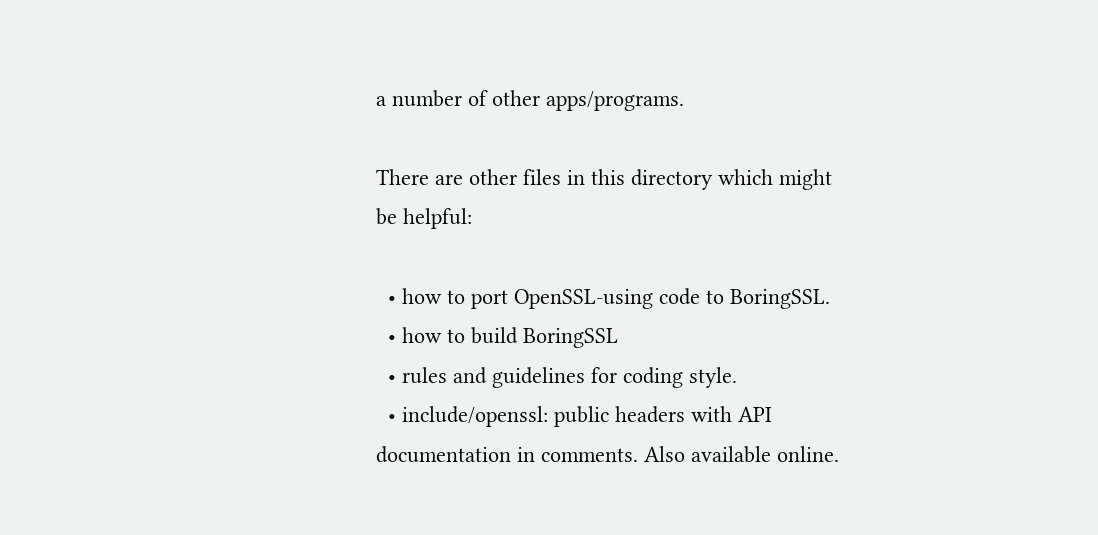a number of other apps/programs.

There are other files in this directory which might be helpful:

  • how to port OpenSSL-using code to BoringSSL.
  • how to build BoringSSL
  • rules and guidelines for coding style.
  • include/openssl: public headers with API documentation in comments. Also available online.